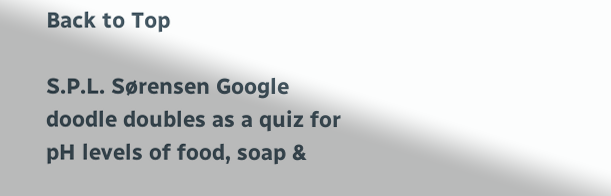Back to Top

S.P.L. Sørensen Google doodle doubles as a quiz for pH levels of food, soap &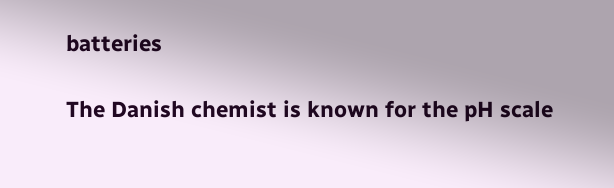batteries

The Danish chemist is known for the pH scale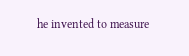he invented to measure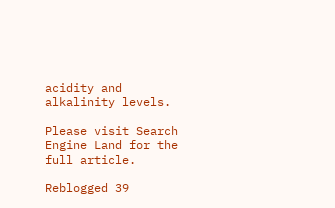acidity and alkalinity levels.

Please visit Search Engine Land for the full article.

Reblogged 39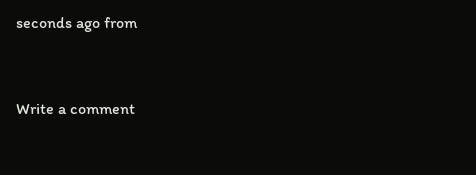seconds ago from


Write a comment